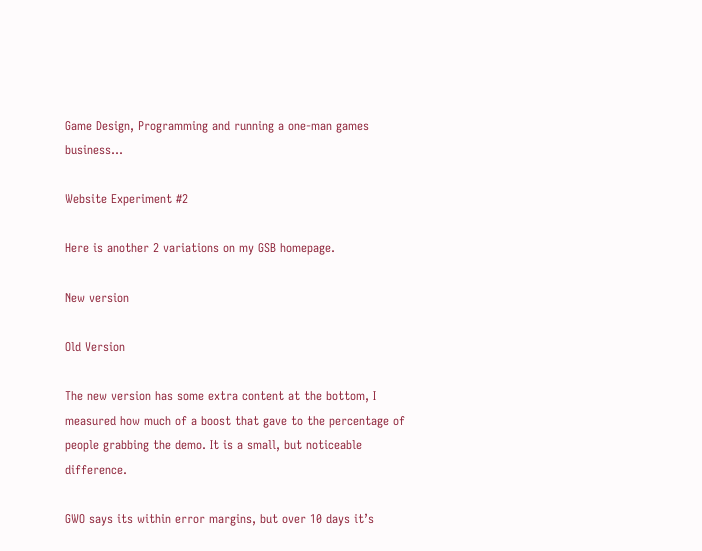Game Design, Programming and running a one-man games business…

Website Experiment #2

Here is another 2 variations on my GSB homepage.

New version

Old Version

The new version has some extra content at the bottom, I measured how much of a boost that gave to the percentage of people grabbing the demo. It is a small, but noticeable difference.

GWO says its within error margins, but over 10 days it’s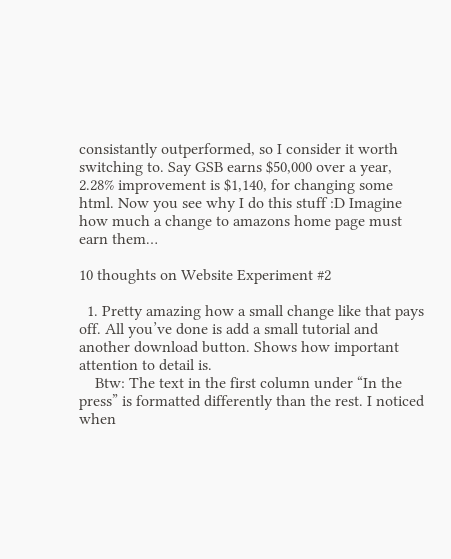consistantly outperformed, so I consider it worth switching to. Say GSB earns $50,000 over a year, 2.28% improvement is $1,140, for changing some html. Now you see why I do this stuff :D Imagine how much a change to amazons home page must earn them…

10 thoughts on Website Experiment #2

  1. Pretty amazing how a small change like that pays off. All you’ve done is add a small tutorial and another download button. Shows how important attention to detail is.
    Btw: The text in the first column under “In the press” is formatted differently than the rest. I noticed when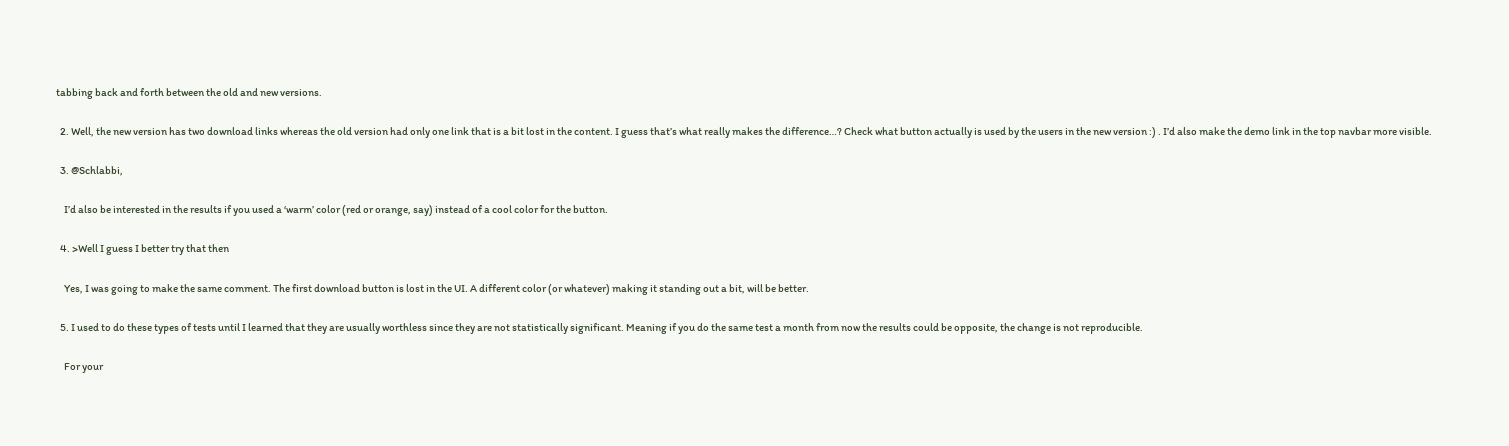tabbing back and forth between the old and new versions.

  2. Well, the new version has two download links whereas the old version had only one link that is a bit lost in the content. I guess that’s what really makes the difference…? Check what button actually is used by the users in the new version :) . I’d also make the demo link in the top navbar more visible.

  3. @Schlabbi,

    I’d also be interested in the results if you used a ‘warm’ color (red or orange, say) instead of a cool color for the button.

  4. >Well I guess I better try that then

    Yes, I was going to make the same comment. The first download button is lost in the UI. A different color (or whatever) making it standing out a bit, will be better.

  5. I used to do these types of tests until I learned that they are usually worthless since they are not statistically significant. Meaning if you do the same test a month from now the results could be opposite, the change is not reproducible.

    For your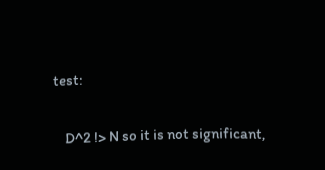test:

    D^2 !> N so it is not significant,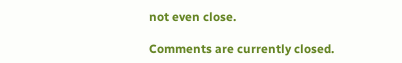not even close.

Comments are currently closed.